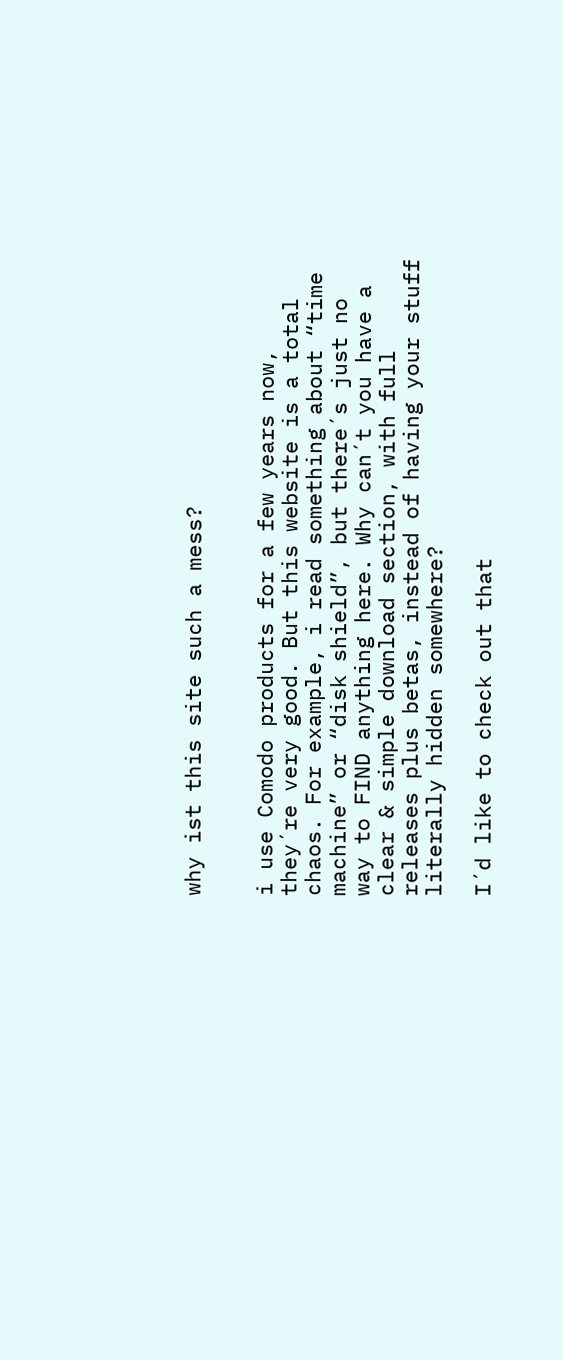why ist this site such a mess?


i use Comodo products for a few years now, they´re very good. But this website is a total chaos. For example, i read something about “time machine” or “disk shield”, but there´s just no way to FIND anything here. Why can´t you have a clear & simple download section, with full releases plus betas, instead of having your stuff literally hidden somewhere?

I´d like to check out that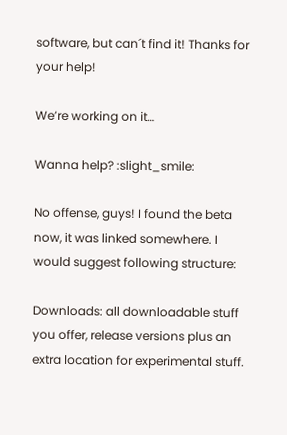software, but can´t find it! Thanks for your help!

We’re working on it…

Wanna help? :slight_smile:

No offense, guys! I found the beta now, it was linked somewhere. I would suggest following structure:

Downloads: all downloadable stuff you offer, release versions plus an extra location for experimental stuff.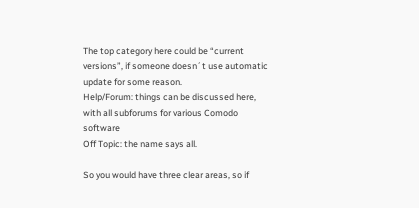The top category here could be “current versions”, if someone doesn´t use automatic update for some reason.
Help/Forum: things can be discussed here, with all subforums for various Comodo software
Off Topic: the name says all.

So you would have three clear areas, so if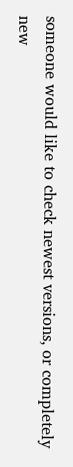someone would like to check newest versions, or completely new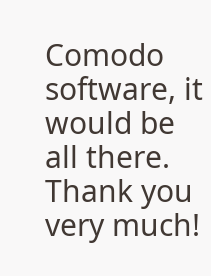Comodo software, it would be all there. Thank you very much!